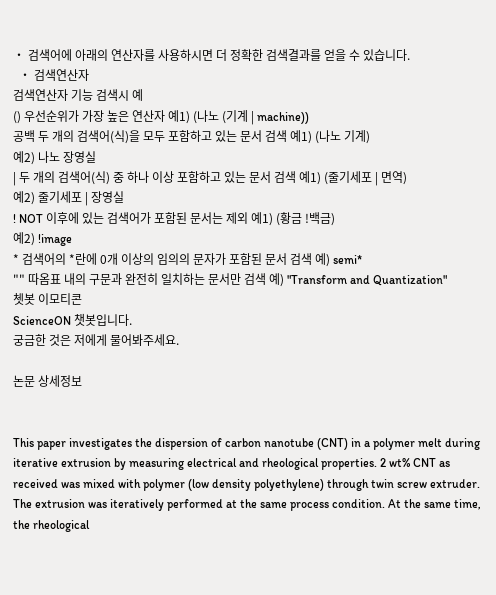• 검색어에 아래의 연산자를 사용하시면 더 정확한 검색결과를 얻을 수 있습니다.
  • 검색연산자
검색연산자 기능 검색시 예
() 우선순위가 가장 높은 연산자 예1) (나노 (기계 | machine))
공백 두 개의 검색어(식)을 모두 포함하고 있는 문서 검색 예1) (나노 기계)
예2) 나노 장영실
| 두 개의 검색어(식) 중 하나 이상 포함하고 있는 문서 검색 예1) (줄기세포 | 면역)
예2) 줄기세포 | 장영실
! NOT 이후에 있는 검색어가 포함된 문서는 제외 예1) (황금 !백금)
예2) !image
* 검색어의 *란에 0개 이상의 임의의 문자가 포함된 문서 검색 예) semi*
"" 따옴표 내의 구문과 완전히 일치하는 문서만 검색 예) "Transform and Quantization"
쳇봇 이모티콘
ScienceON 챗봇입니다.
궁금한 것은 저에게 물어봐주세요.

논문 상세정보


This paper investigates the dispersion of carbon nanotube (CNT) in a polymer melt during iterative extrusion by measuring electrical and rheological properties. 2 wt% CNT as received was mixed with polymer (low density polyethylene) through twin screw extruder. The extrusion was iteratively performed at the same process condition. At the same time, the rheological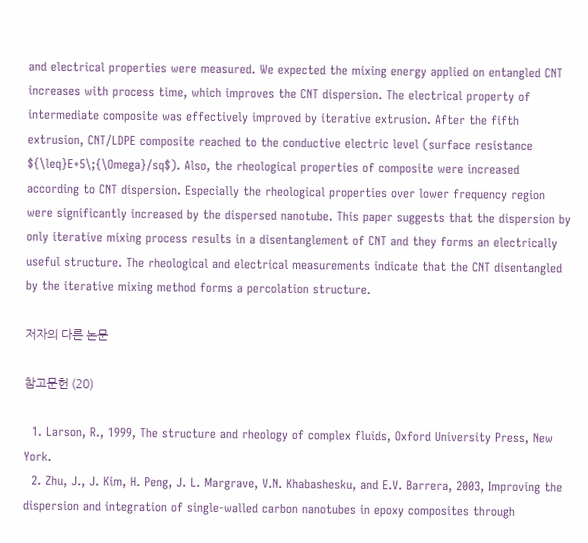and electrical properties were measured. We expected the mixing energy applied on entangled CNT increases with process time, which improves the CNT dispersion. The electrical property of intermediate composite was effectively improved by iterative extrusion. After the fifth extrusion, CNT/LDPE composite reached to the conductive electric level (surface resistance ${\leq}E+5\;{\Omega}/sq$). Also, the rheological properties of composite were increased according to CNT dispersion. Especially the rheological properties over lower frequency region were significantly increased by the dispersed nanotube. This paper suggests that the dispersion by only iterative mixing process results in a disentanglement of CNT and they forms an electrically useful structure. The rheological and electrical measurements indicate that the CNT disentangled by the iterative mixing method forms a percolation structure.

저자의 다른 논문

참고문헌 (20)

  1. Larson, R., 1999, The structure and rheology of complex fluids, Oxford University Press, New York.
  2. Zhu, J., J. Kim, H. Peng, J. L. Margrave, V.N. Khabashesku, and E.V. Barrera, 2003, Improving the dispersion and integration of single-walled carbon nanotubes in epoxy composites through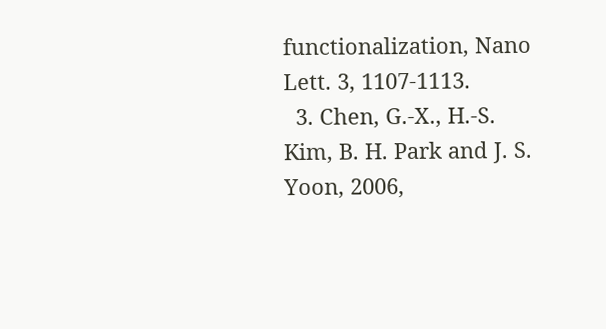functionalization, Nano Lett. 3, 1107-1113.
  3. Chen, G.-X., H.-S. Kim, B. H. Park and J. S. Yoon, 2006,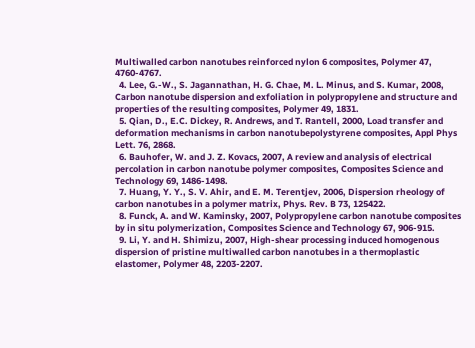Multiwalled carbon nanotubes reinforced nylon 6 composites, Polymer 47, 4760-4767.
  4. Lee, G.-W., S. Jagannathan, H. G. Chae, M. L. Minus, and S. Kumar, 2008, Carbon nanotube dispersion and exfoliation in polypropylene and structure and properties of the resulting composites, Polymer 49, 1831.
  5. Qian, D., E.C. Dickey, R. Andrews, and T. Rantell, 2000, Load transfer and deformation mechanisms in carbon nanotubepolystyrene composites, Appl Phys Lett. 76, 2868.
  6. Bauhofer, W. and J. Z. Kovacs, 2007, A review and analysis of electrical percolation in carbon nanotube polymer composites, Composites Science and Technology 69, 1486-1498.
  7. Huang, Y. Y., S. V. Ahir, and E. M. Terentjev, 2006, Dispersion rheology of carbon nanotubes in a polymer matrix, Phys. Rev. B 73, 125422.
  8. Funck, A. and W. Kaminsky, 2007, Polypropylene carbon nanotube composites by in situ polymerization, Composites Science and Technology 67, 906-915.
  9. Li, Y. and H. Shimizu, 2007, High-shear processing induced homogenous dispersion of pristine multiwalled carbon nanotubes in a thermoplastic elastomer, Polymer 48, 2203-2207.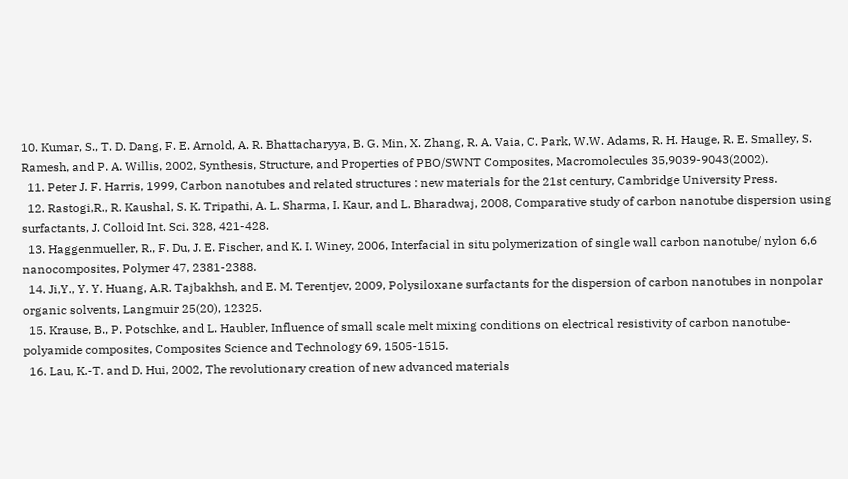10. Kumar, S., T. D. Dang, F. E. Arnold, A. R. Bhattacharyya, B. G. Min, X. Zhang, R. A. Vaia, C. Park, W.W. Adams, R. H. Hauge, R. E. Smalley, S. Ramesh, and P. A. Willis, 2002, Synthesis, Structure, and Properties of PBO/SWNT Composites, Macromolecules 35,9039-9043(2002).
  11. Peter J. F. Harris, 1999, Carbon nanotubes and related structures : new materials for the 21st century, Cambridge University Press.
  12. Rastogi,R., R. Kaushal, S. K. Tripathi, A. L. Sharma, I. Kaur, and L. Bharadwaj, 2008, Comparative study of carbon nanotube dispersion using surfactants, J. Colloid Int. Sci. 328, 421-428.
  13. Haggenmueller, R., F. Du, J. E. Fischer, and K. I. Winey, 2006, Interfacial in situ polymerization of single wall carbon nanotube/ nylon 6,6 nanocomposites, Polymer 47, 2381-2388.
  14. Ji,Y., Y. Y. Huang, A.R. Tajbakhsh, and E. M. Terentjev, 2009, Polysiloxane surfactants for the dispersion of carbon nanotubes in nonpolar organic solvents, Langmuir 25(20), 12325.
  15. Krause, B., P. Potschke, and L. Haubler, Influence of small scale melt mixing conditions on electrical resistivity of carbon nanotube- polyamide composites, Composites Science and Technology 69, 1505-1515.
  16. Lau, K.-T. and D. Hui, 2002, The revolutionary creation of new advanced materials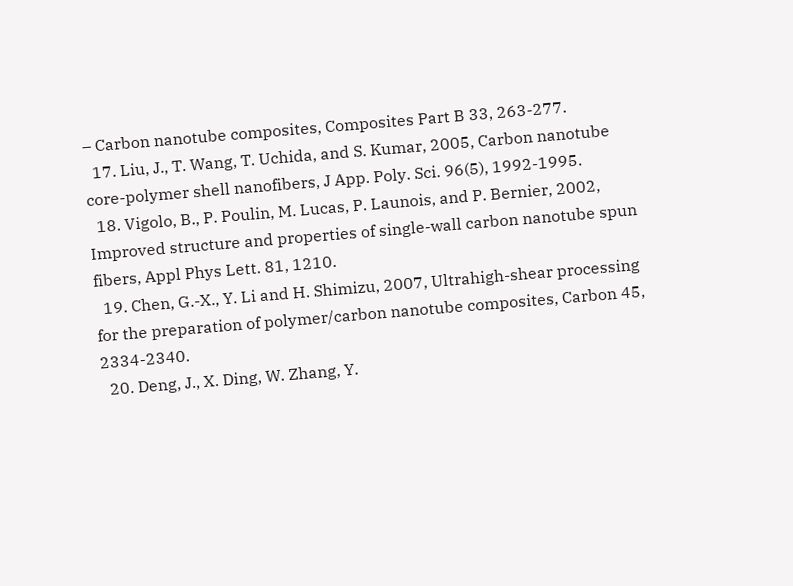– Carbon nanotube composites, Composites Part B 33, 263-277.
  17. Liu, J., T. Wang, T. Uchida, and S. Kumar, 2005, Carbon nanotube core-polymer shell nanofibers, J App. Poly. Sci. 96(5), 1992-1995.
  18. Vigolo, B., P. Poulin, M. Lucas, P. Launois, and P. Bernier, 2002, Improved structure and properties of single-wall carbon nanotube spun fibers, Appl Phys Lett. 81, 1210.
  19. Chen, G.-X., Y. Li and H. Shimizu, 2007, Ultrahigh-shear processing for the preparation of polymer/carbon nanotube composites, Carbon 45, 2334-2340.
  20. Deng, J., X. Ding, W. Zhang, Y.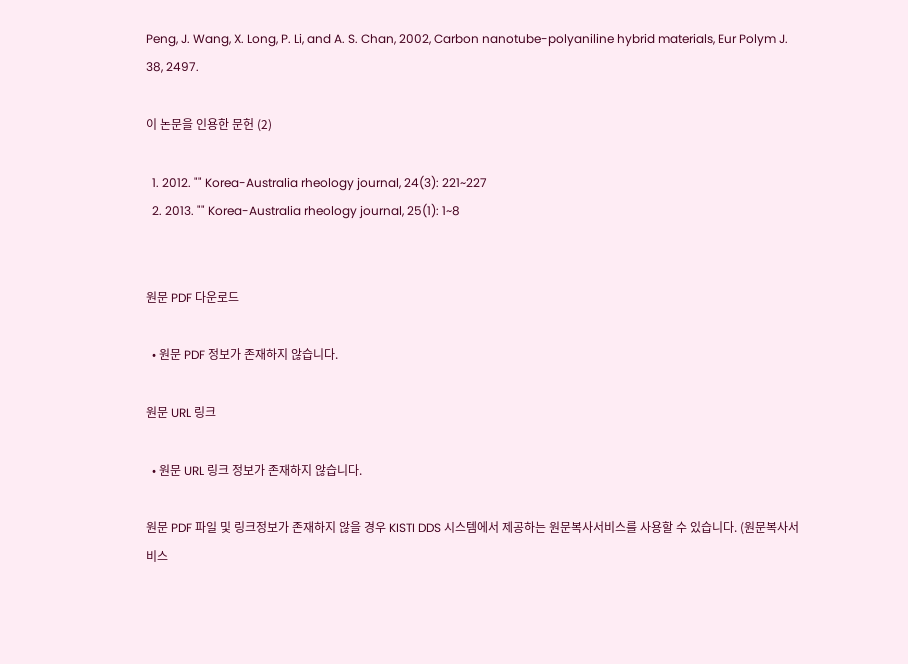Peng, J. Wang, X. Long, P. Li, and A. S. Chan, 2002, Carbon nanotube-polyaniline hybrid materials, Eur Polym J. 38, 2497.

이 논문을 인용한 문헌 (2)

  1. 2012. "" Korea-Australia rheology journal, 24(3): 221~227
  2. 2013. "" Korea-Australia rheology journal, 25(1): 1~8


원문 PDF 다운로드

  • 원문 PDF 정보가 존재하지 않습니다.

원문 URL 링크

  • 원문 URL 링크 정보가 존재하지 않습니다.

원문 PDF 파일 및 링크정보가 존재하지 않을 경우 KISTI DDS 시스템에서 제공하는 원문복사서비스를 사용할 수 있습니다. (원문복사서비스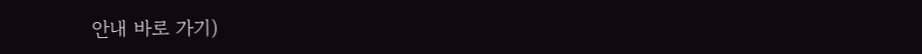안내 바로 가기)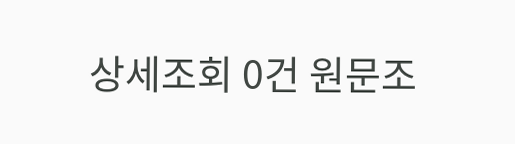상세조회 0건 원문조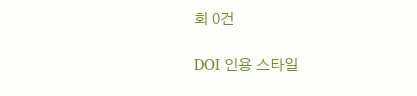회 0건

DOI 인용 스타일